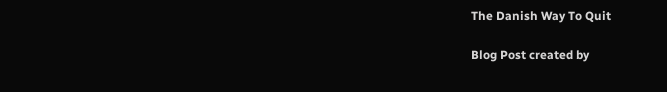The Danish Way To Quit

Blog Post created by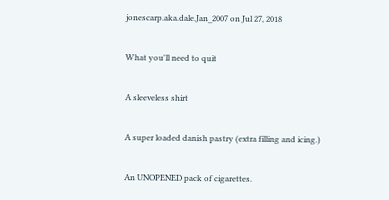jonescarp.aka.dale.Jan_2007 on Jul 27, 2018

What you'll need to quit

A sleeveless shirt

A super loaded danish pastry (extra filling and icing.)

An UNOPENED pack of cigarettes.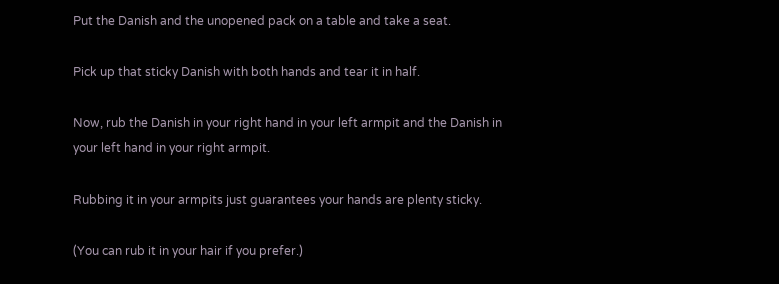Put the Danish and the unopened pack on a table and take a seat.

Pick up that sticky Danish with both hands and tear it in half.

Now, rub the Danish in your right hand in your left armpit and the Danish in your left hand in your right armpit.

Rubbing it in your armpits just guarantees your hands are plenty sticky.

(You can rub it in your hair if you prefer.)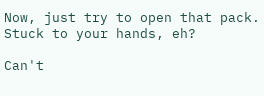Now, just try to open that pack. Stuck to your hands, eh?

Can't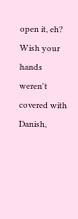open it, eh? Wish your hands weren't covered with Danish,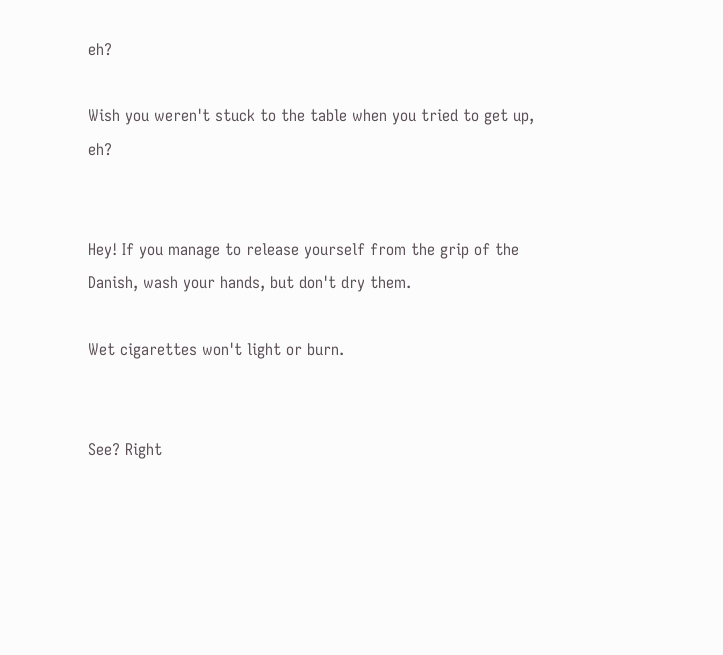eh?

Wish you weren't stuck to the table when you tried to get up, eh?


Hey! If you manage to release yourself from the grip of the Danish, wash your hands, but don't dry them.

Wet cigarettes won't light or burn.


See? Right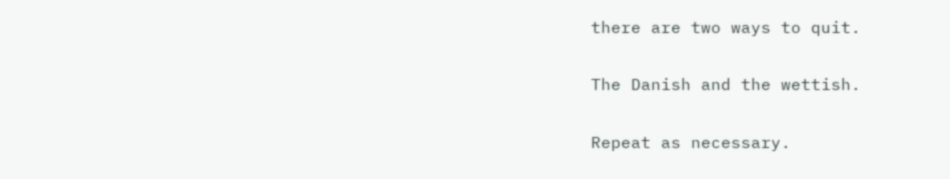there are two ways to quit.

The Danish and the wettish.

Repeat as necessary.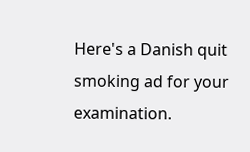Here's a Danish quit smoking ad for your examination.